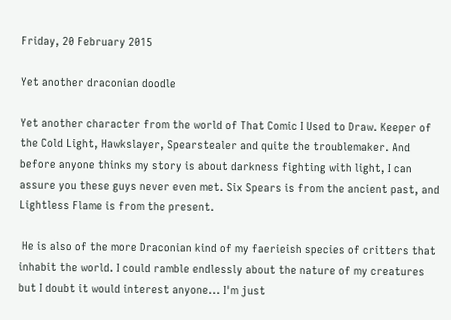Friday, 20 February 2015

Yet another draconian doodle

Yet another character from the world of That Comic I Used to Draw. Keeper of the Cold Light, Hawkslayer, Spearstealer and quite the troublemaker. And before anyone thinks my story is about darkness fighting with light, I can assure you these guys never even met. Six Spears is from the ancient past, and Lightless Flame is from the present.

 He is also of the more Draconian kind of my faerieish species of critters that inhabit the world. I could ramble endlessly about the nature of my creatures but I doubt it would interest anyone... I'm just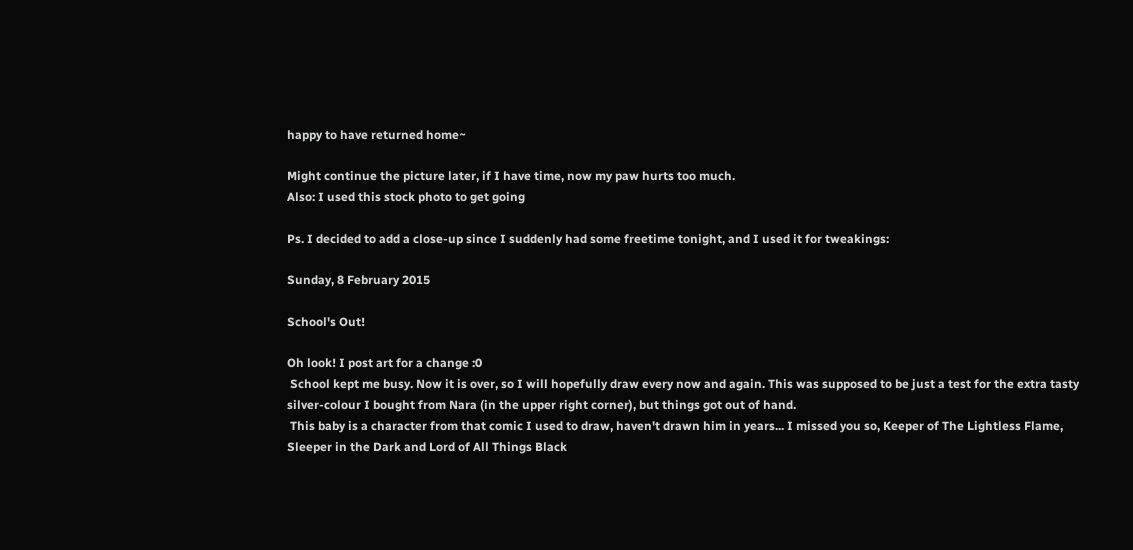happy to have returned home~

Might continue the picture later, if I have time, now my paw hurts too much.
Also: I used this stock photo to get going

Ps. I decided to add a close-up since I suddenly had some freetime tonight, and I used it for tweakings:

Sunday, 8 February 2015

School's Out!

Oh look! I post art for a change :0
 School kept me busy. Now it is over, so I will hopefully draw every now and again. This was supposed to be just a test for the extra tasty silver-colour I bought from Nara (in the upper right corner), but things got out of hand.
 This baby is a character from that comic I used to draw, haven't drawn him in years... I missed you so, Keeper of The Lightless Flame, Sleeper in the Dark and Lord of All Things Black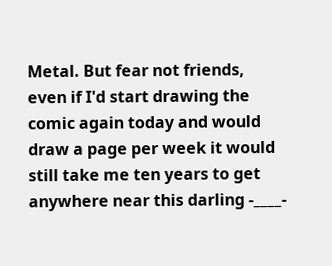Metal. But fear not friends, even if I'd start drawing the comic again today and would draw a page per week it would still take me ten years to get anywhere near this darling -____-